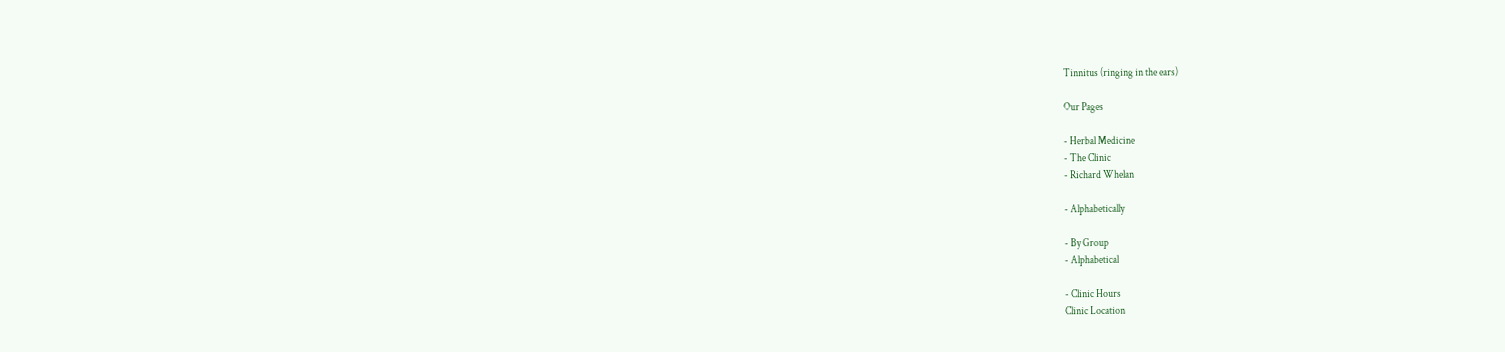Tinnitus (ringing in the ears)

Our Pages

- Herbal Medicine
- The Clinic
- Richard Whelan

- Alphabetically

- By Group
- Alphabetical

- Clinic Hours
Clinic Location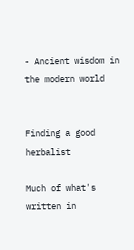- Ancient wisdom in the modern world


Finding a good herbalist

Much of what's written in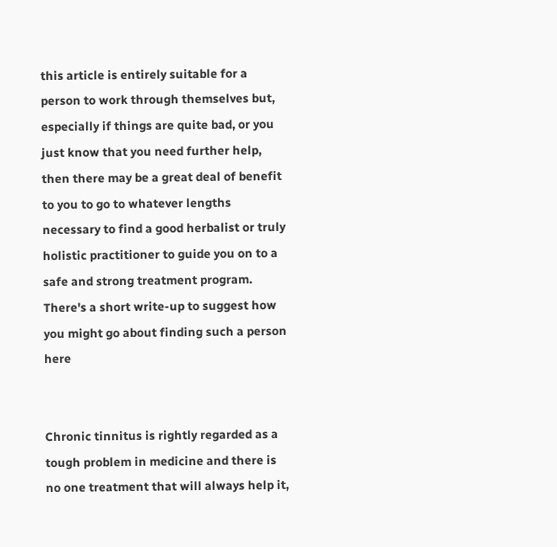this article is entirely suitable for a person to work through themselves but, especially if things are quite bad, or you just know that you need further help, then there may be a great deal of benefit to you to go to whatever lengths necessary to find a good herbalist or truly holistic practitioner to guide you on to a safe and strong treatment program. There's a short write-up to suggest how you might go about finding such a person here


Chronic tinnitus is rightly regarded as a tough problem in medicine and there is no one treatment that will always help it,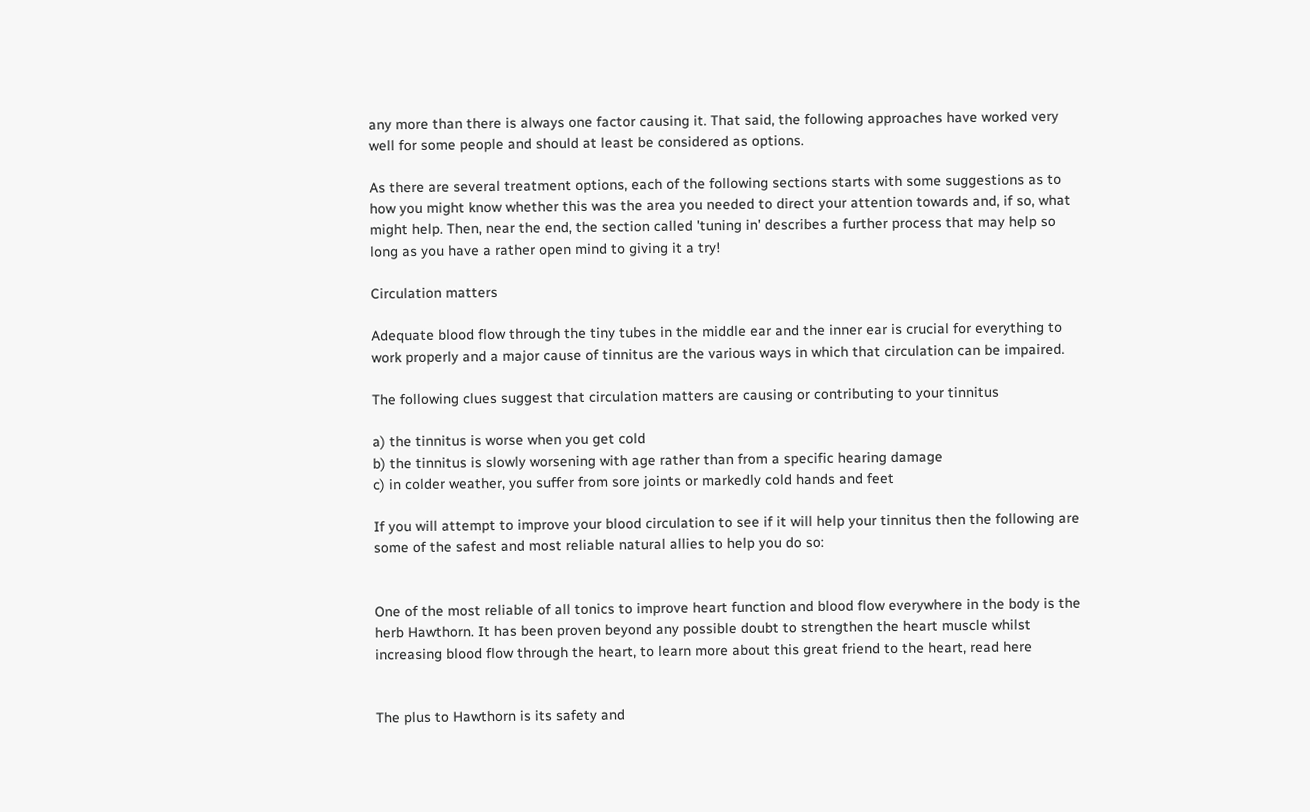any more than there is always one factor causing it. That said, the following approaches have worked very well for some people and should at least be considered as options.

As there are several treatment options, each of the following sections starts with some suggestions as to how you might know whether this was the area you needed to direct your attention towards and, if so, what might help. Then, near the end, the section called 'tuning in' describes a further process that may help so long as you have a rather open mind to giving it a try!

Circulation matters

Adequate blood flow through the tiny tubes in the middle ear and the inner ear is crucial for everything to work properly and a major cause of tinnitus are the various ways in which that circulation can be impaired.

The following clues suggest that circulation matters are causing or contributing to your tinnitus

a) the tinnitus is worse when you get cold
b) the tinnitus is slowly worsening with age rather than from a specific hearing damage
c) in colder weather, you suffer from sore joints or markedly cold hands and feet

If you will attempt to improve your blood circulation to see if it will help your tinnitus then the following are some of the safest and most reliable natural allies to help you do so:


One of the most reliable of all tonics to improve heart function and blood flow everywhere in the body is the herb Hawthorn. It has been proven beyond any possible doubt to strengthen the heart muscle whilst increasing blood flow through the heart, to learn more about this great friend to the heart, read here


The plus to Hawthorn is its safety and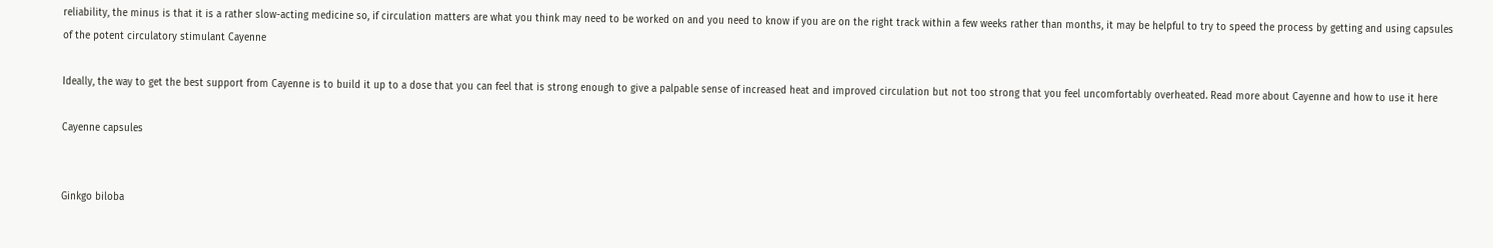reliability, the minus is that it is a rather slow-acting medicine so, if circulation matters are what you think may need to be worked on and you need to know if you are on the right track within a few weeks rather than months, it may be helpful to try to speed the process by getting and using capsules of the potent circulatory stimulant Cayenne

Ideally, the way to get the best support from Cayenne is to build it up to a dose that you can feel that is strong enough to give a palpable sense of increased heat and improved circulation but not too strong that you feel uncomfortably overheated. Read more about Cayenne and how to use it here

Cayenne capsules


Ginkgo biloba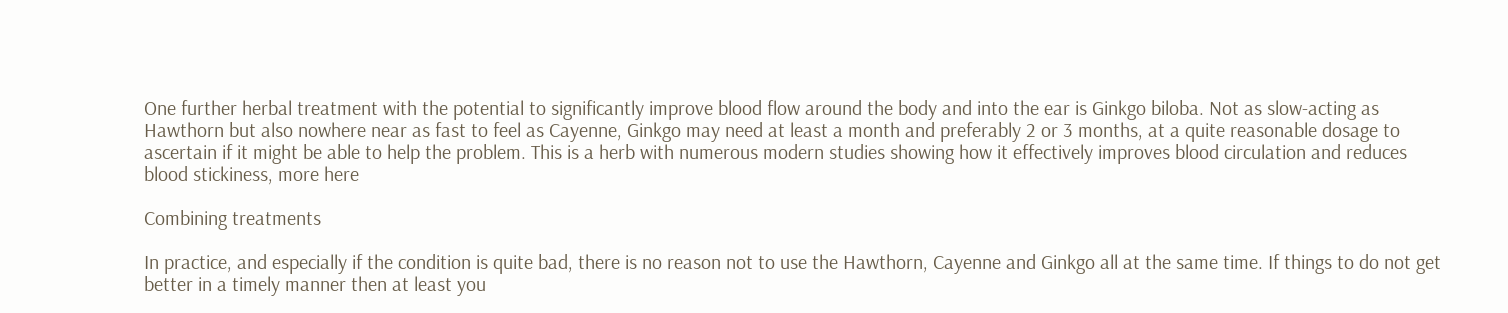One further herbal treatment with the potential to significantly improve blood flow around the body and into the ear is Ginkgo biloba. Not as slow-acting as Hawthorn but also nowhere near as fast to feel as Cayenne, Ginkgo may need at least a month and preferably 2 or 3 months, at a quite reasonable dosage to ascertain if it might be able to help the problem. This is a herb with numerous modern studies showing how it effectively improves blood circulation and reduces blood stickiness, more here

Combining treatments

In practice, and especially if the condition is quite bad, there is no reason not to use the Hawthorn, Cayenne and Ginkgo all at the same time. If things to do not get better in a timely manner then at least you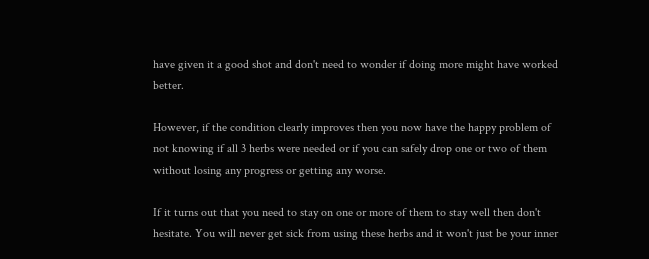have given it a good shot and don't need to wonder if doing more might have worked better.

However, if the condition clearly improves then you now have the happy problem of not knowing if all 3 herbs were needed or if you can safely drop one or two of them without losing any progress or getting any worse.

If it turns out that you need to stay on one or more of them to stay well then don't hesitate. You will never get sick from using these herbs and it won't just be your inner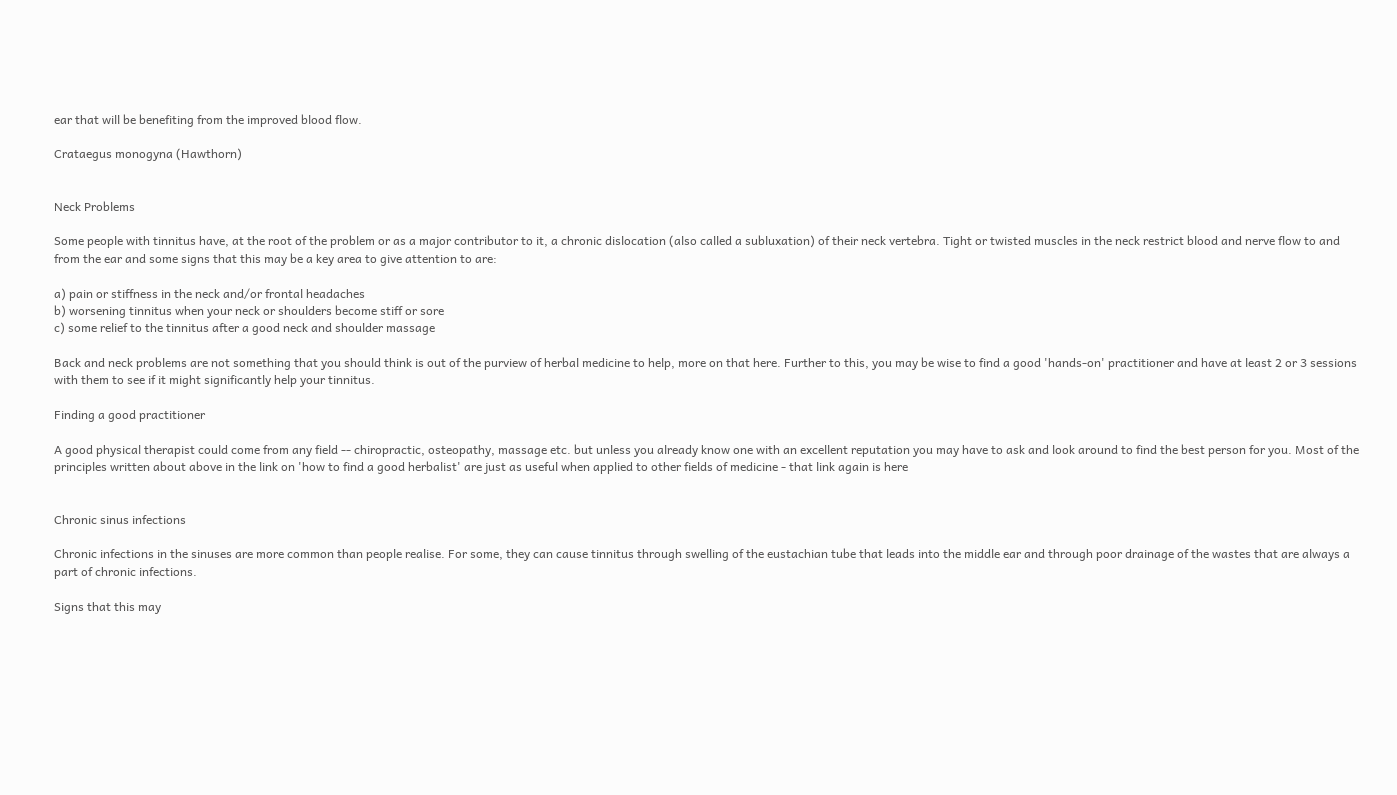ear that will be benefiting from the improved blood flow.

Crataegus monogyna (Hawthorn)


Neck Problems

Some people with tinnitus have, at the root of the problem or as a major contributor to it, a chronic dislocation (also called a subluxation) of their neck vertebra. Tight or twisted muscles in the neck restrict blood and nerve flow to and from the ear and some signs that this may be a key area to give attention to are:

a) pain or stiffness in the neck and/or frontal headaches
b) worsening tinnitus when your neck or shoulders become stiff or sore
c) some relief to the tinnitus after a good neck and shoulder massage

Back and neck problems are not something that you should think is out of the purview of herbal medicine to help, more on that here. Further to this, you may be wise to find a good 'hands-on' practitioner and have at least 2 or 3 sessions with them to see if it might significantly help your tinnitus.

Finding a good practitioner

A good physical therapist could come from any field -- chiropractic, osteopathy, massage etc. but unless you already know one with an excellent reputation you may have to ask and look around to find the best person for you. Most of the principles written about above in the link on 'how to find a good herbalist' are just as useful when applied to other fields of medicine - that link again is here


Chronic sinus infections

Chronic infections in the sinuses are more common than people realise. For some, they can cause tinnitus through swelling of the eustachian tube that leads into the middle ear and through poor drainage of the wastes that are always a part of chronic infections.

Signs that this may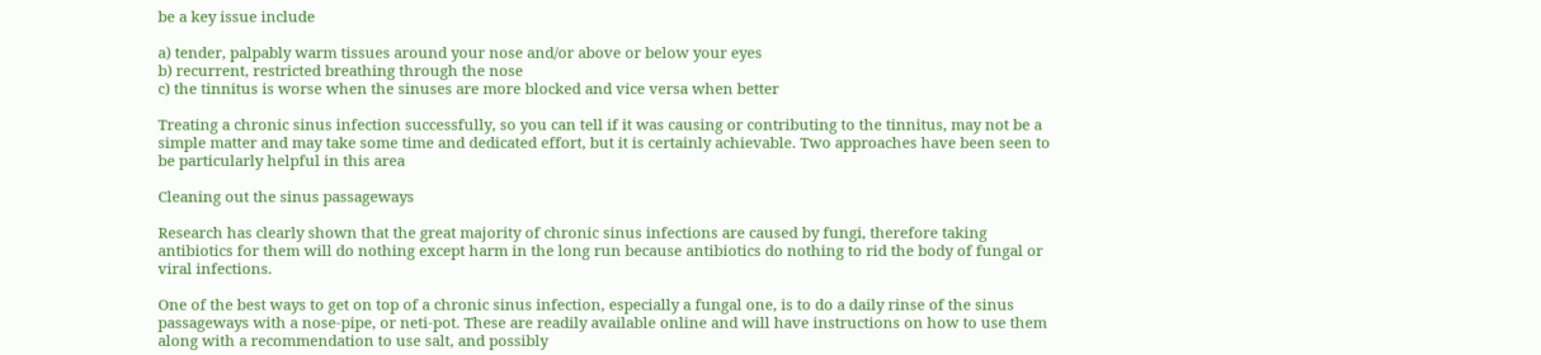be a key issue include

a) tender, palpably warm tissues around your nose and/or above or below your eyes
b) recurrent, restricted breathing through the nose
c) the tinnitus is worse when the sinuses are more blocked and vice versa when better

Treating a chronic sinus infection successfully, so you can tell if it was causing or contributing to the tinnitus, may not be a simple matter and may take some time and dedicated effort, but it is certainly achievable. Two approaches have been seen to be particularly helpful in this area

Cleaning out the sinus passageways

Research has clearly shown that the great majority of chronic sinus infections are caused by fungi, therefore taking antibiotics for them will do nothing except harm in the long run because antibiotics do nothing to rid the body of fungal or viral infections.

One of the best ways to get on top of a chronic sinus infection, especially a fungal one, is to do a daily rinse of the sinus passageways with a nose-pipe, or neti-pot. These are readily available online and will have instructions on how to use them along with a recommendation to use salt, and possibly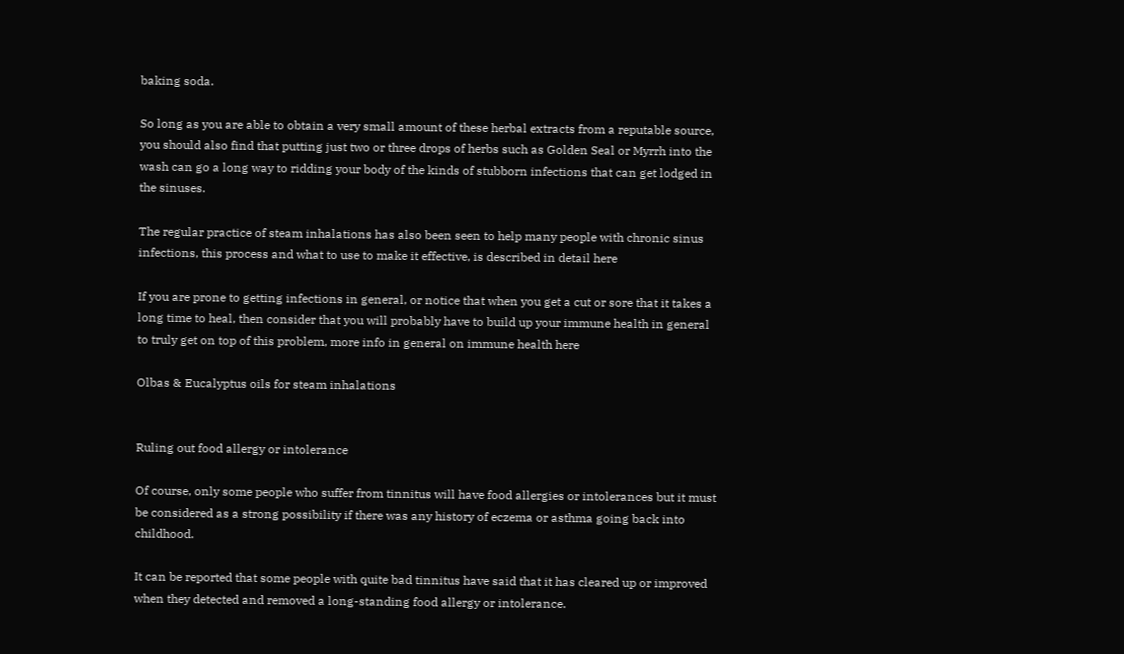baking soda.

So long as you are able to obtain a very small amount of these herbal extracts from a reputable source, you should also find that putting just two or three drops of herbs such as Golden Seal or Myrrh into the wash can go a long way to ridding your body of the kinds of stubborn infections that can get lodged in the sinuses.

The regular practice of steam inhalations has also been seen to help many people with chronic sinus infections, this process and what to use to make it effective, is described in detail here

If you are prone to getting infections in general, or notice that when you get a cut or sore that it takes a long time to heal, then consider that you will probably have to build up your immune health in general to truly get on top of this problem, more info in general on immune health here

Olbas & Eucalyptus oils for steam inhalations


Ruling out food allergy or intolerance

Of course, only some people who suffer from tinnitus will have food allergies or intolerances but it must be considered as a strong possibility if there was any history of eczema or asthma going back into childhood.

It can be reported that some people with quite bad tinnitus have said that it has cleared up or improved when they detected and removed a long-standing food allergy or intolerance.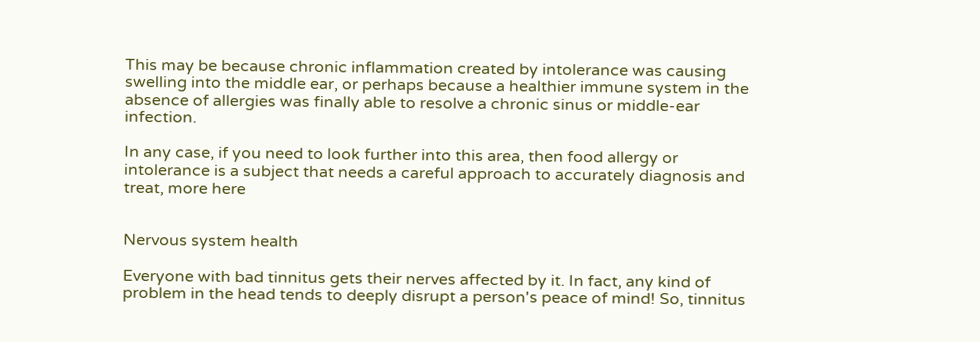This may be because chronic inflammation created by intolerance was causing swelling into the middle ear, or perhaps because a healthier immune system in the absence of allergies was finally able to resolve a chronic sinus or middle-ear infection.

In any case, if you need to look further into this area, then food allergy or intolerance is a subject that needs a careful approach to accurately diagnosis and treat, more here


Nervous system health

Everyone with bad tinnitus gets their nerves affected by it. In fact, any kind of problem in the head tends to deeply disrupt a person's peace of mind! So, tinnitus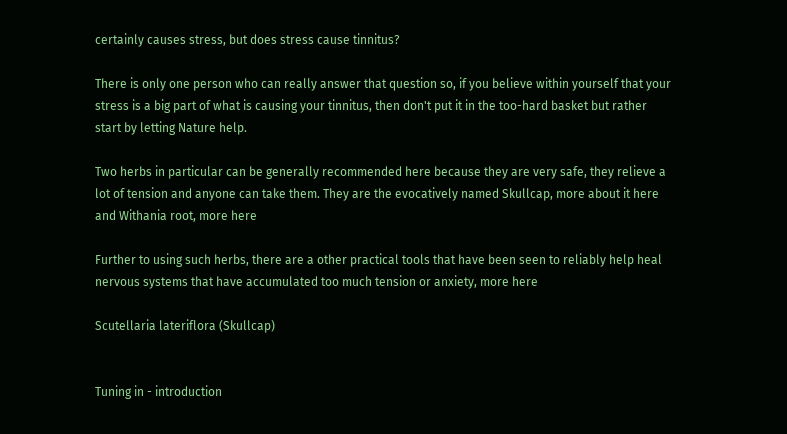certainly causes stress, but does stress cause tinnitus?

There is only one person who can really answer that question so, if you believe within yourself that your stress is a big part of what is causing your tinnitus, then don't put it in the too-hard basket but rather start by letting Nature help.

Two herbs in particular can be generally recommended here because they are very safe, they relieve a lot of tension and anyone can take them. They are the evocatively named Skullcap, more about it here and Withania root, more here

Further to using such herbs, there are a other practical tools that have been seen to reliably help heal nervous systems that have accumulated too much tension or anxiety, more here

Scutellaria lateriflora (Skullcap)


Tuning in - introduction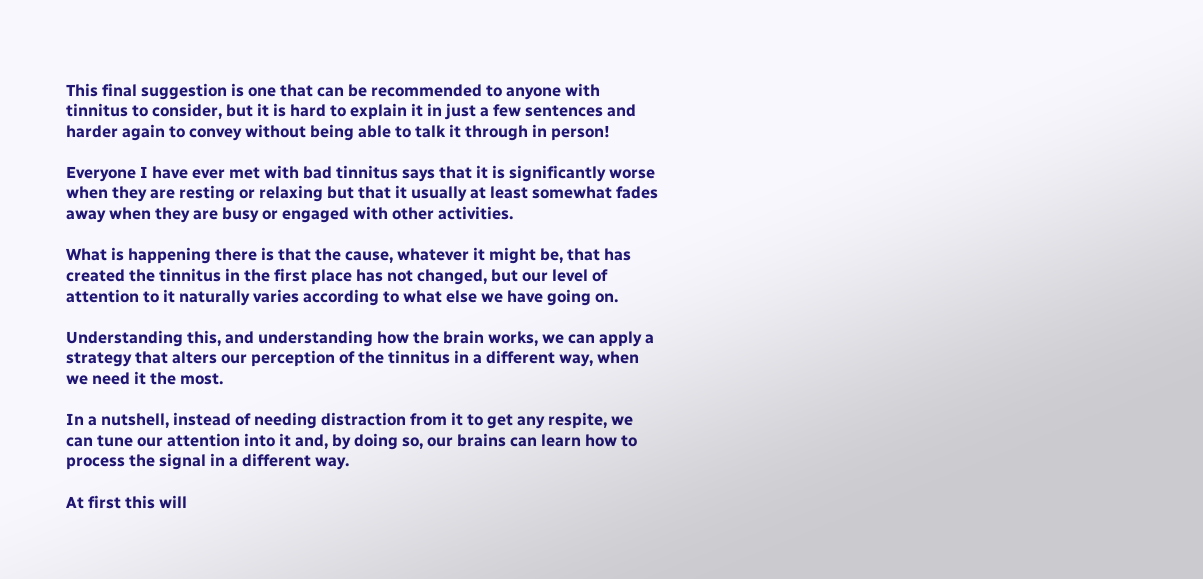This final suggestion is one that can be recommended to anyone with tinnitus to consider, but it is hard to explain it in just a few sentences and harder again to convey without being able to talk it through in person!

Everyone I have ever met with bad tinnitus says that it is significantly worse when they are resting or relaxing but that it usually at least somewhat fades away when they are busy or engaged with other activities.

What is happening there is that the cause, whatever it might be, that has created the tinnitus in the first place has not changed, but our level of attention to it naturally varies according to what else we have going on.

Understanding this, and understanding how the brain works, we can apply a strategy that alters our perception of the tinnitus in a different way, when we need it the most.

In a nutshell, instead of needing distraction from it to get any respite, we can tune our attention into it and, by doing so, our brains can learn how to process the signal in a different way.

At first this will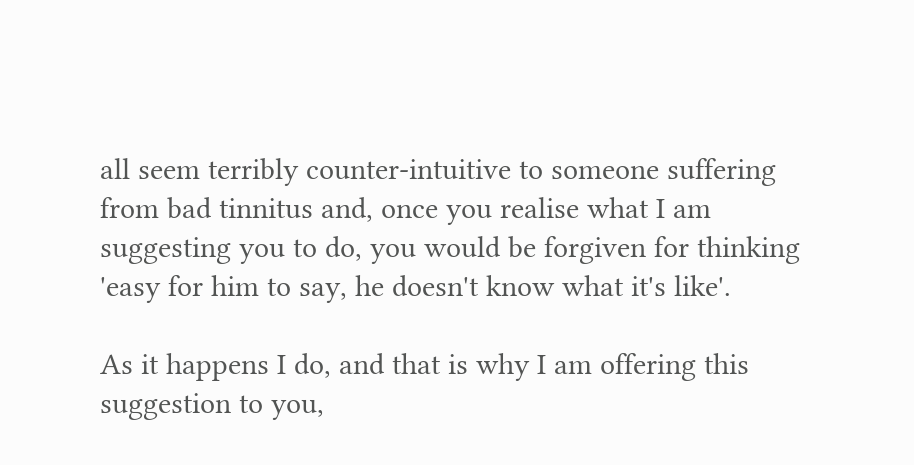all seem terribly counter-intuitive to someone suffering from bad tinnitus and, once you realise what I am suggesting you to do, you would be forgiven for thinking 'easy for him to say, he doesn't know what it's like'.

As it happens I do, and that is why I am offering this suggestion to you,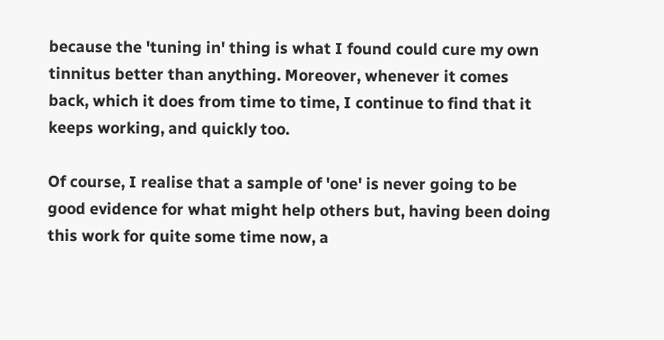because the 'tuning in' thing is what I found could cure my own tinnitus better than anything. Moreover, whenever it comes back, which it does from time to time, I continue to find that it keeps working, and quickly too.

Of course, I realise that a sample of 'one' is never going to be good evidence for what might help others but, having been doing this work for quite some time now, a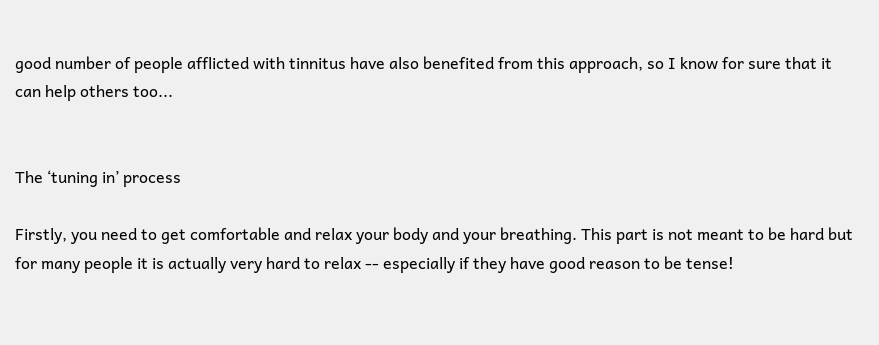good number of people afflicted with tinnitus have also benefited from this approach, so I know for sure that it can help others too...


The ‘tuning in’ process

Firstly, you need to get comfortable and relax your body and your breathing. This part is not meant to be hard but for many people it is actually very hard to relax -- especially if they have good reason to be tense!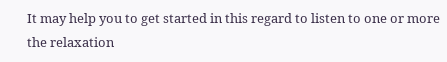It may help you to get started in this regard to listen to one or more the relaxation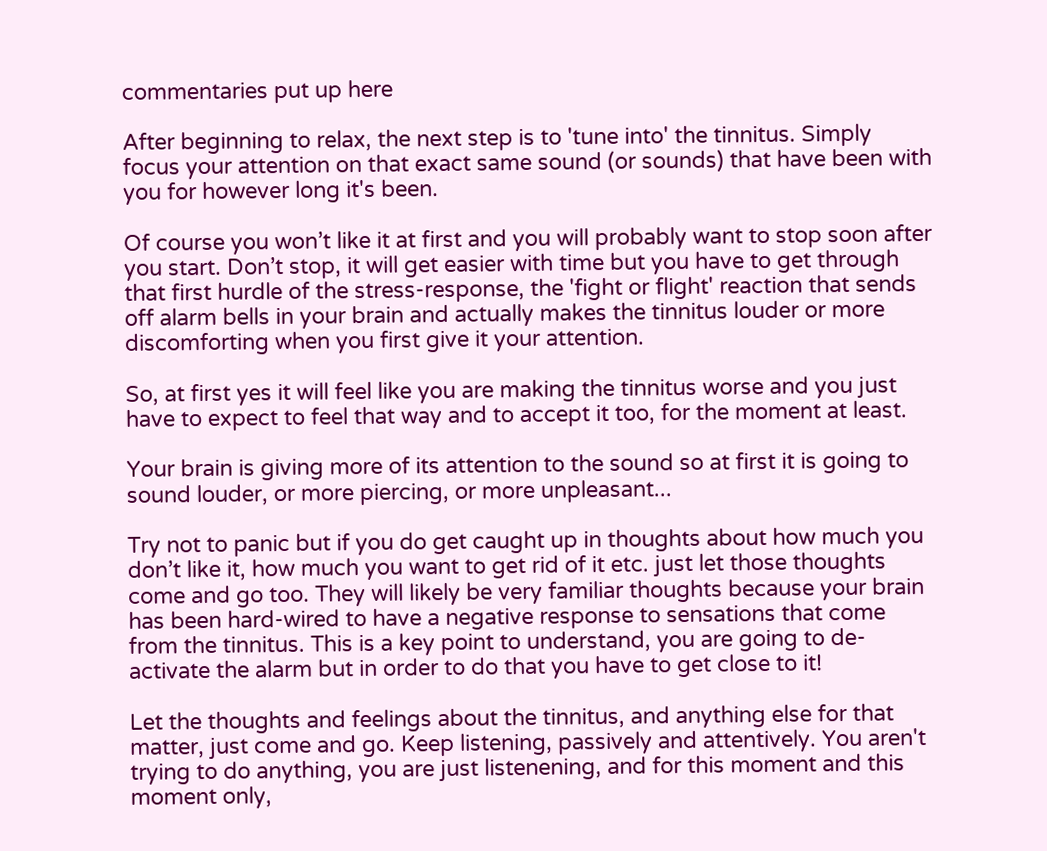commentaries put up here

After beginning to relax, the next step is to 'tune into' the tinnitus. Simply focus your attention on that exact same sound (or sounds) that have been with you for however long it's been.

Of course you won’t like it at first and you will probably want to stop soon after you start. Don’t stop, it will get easier with time but you have to get through that first hurdle of the stress-response, the 'fight or flight' reaction that sends off alarm bells in your brain and actually makes the tinnitus louder or more discomforting when you first give it your attention.

So, at first yes it will feel like you are making the tinnitus worse and you just have to expect to feel that way and to accept it too, for the moment at least.

Your brain is giving more of its attention to the sound so at first it is going to sound louder, or more piercing, or more unpleasant...

Try not to panic but if you do get caught up in thoughts about how much you don’t like it, how much you want to get rid of it etc. just let those thoughts come and go too. They will likely be very familiar thoughts because your brain has been hard-wired to have a negative response to sensations that come from the tinnitus. This is a key point to understand, you are going to de-activate the alarm but in order to do that you have to get close to it!

Let the thoughts and feelings about the tinnitus, and anything else for that matter, just come and go. Keep listening, passively and attentively. You aren't trying to do anything, you are just listenening, and for this moment and this moment only,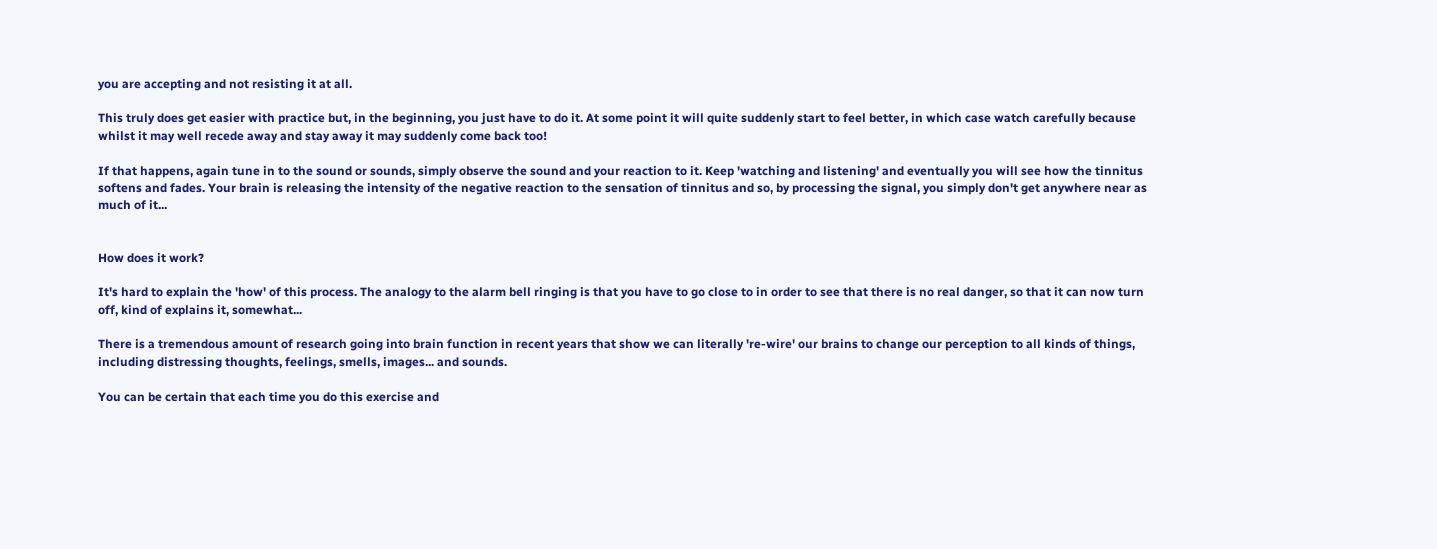you are accepting and not resisting it at all.

This truly does get easier with practice but, in the beginning, you just have to do it. At some point it will quite suddenly start to feel better, in which case watch carefully because whilst it may well recede away and stay away it may suddenly come back too!

If that happens, again tune in to the sound or sounds, simply observe the sound and your reaction to it. Keep 'watching and listening' and eventually you will see how the tinnitus softens and fades. Your brain is releasing the intensity of the negative reaction to the sensation of tinnitus and so, by processing the signal, you simply don't get anywhere near as much of it...


How does it work?

It's hard to explain the 'how' of this process. The analogy to the alarm bell ringing is that you have to go close to in order to see that there is no real danger, so that it can now turn off, kind of explains it, somewhat...

There is a tremendous amount of research going into brain function in recent years that show we can literally 're-wire' our brains to change our perception to all kinds of things, including distressing thoughts, feelings, smells, images... and sounds.

You can be certain that each time you do this exercise and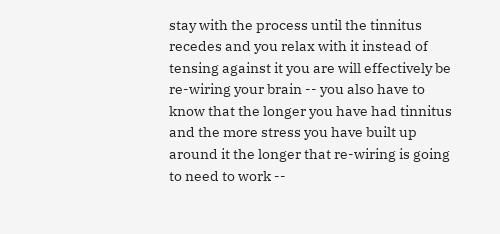stay with the process until the tinnitus recedes and you relax with it instead of tensing against it you are will effectively be re-wiring your brain -- you also have to know that the longer you have had tinnitus and the more stress you have built up around it the longer that re-wiring is going to need to work --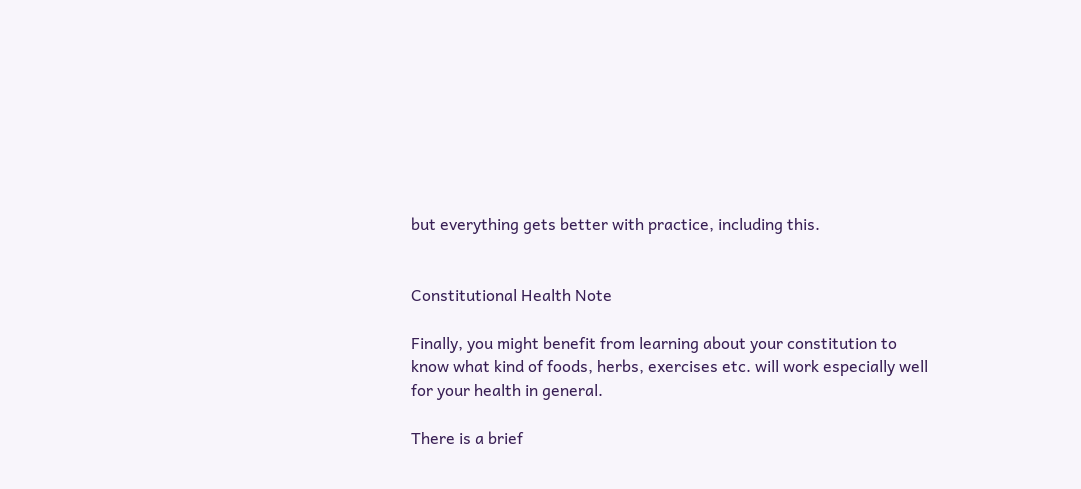but everything gets better with practice, including this.


Constitutional Health Note

Finally, you might benefit from learning about your constitution to know what kind of foods, herbs, exercises etc. will work especially well for your health in general.

There is a brief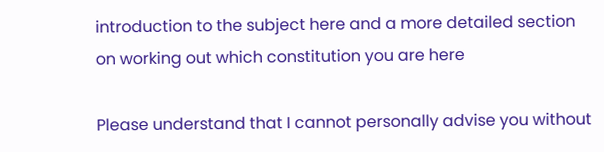introduction to the subject here and a more detailed section on working out which constitution you are here

Please understand that I cannot personally advise you without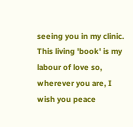seeing you in my clinic.
This living 'book' is my labour of love so, wherever you are, I wish you peace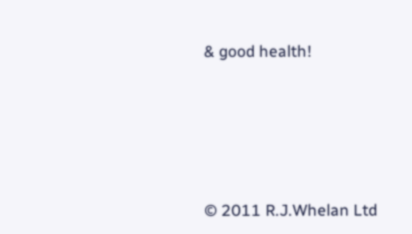& good health!






© 2011 R.J.Whelan Ltd